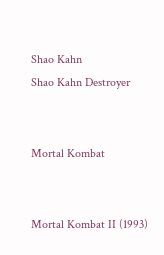Shao Kahn
Shao Kahn Destroyer


Mortal Kombat


Mortal Kombat II (1993)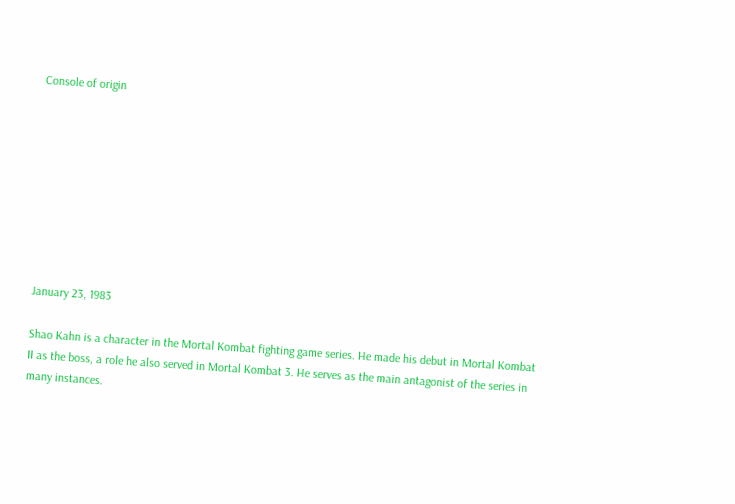Console of origin









January 23, 1983

Shao Kahn is a character in the Mortal Kombat fighting game series. He made his debut in Mortal Kombat II as the boss, a role he also served in Mortal Kombat 3. He serves as the main antagonist of the series in many instances.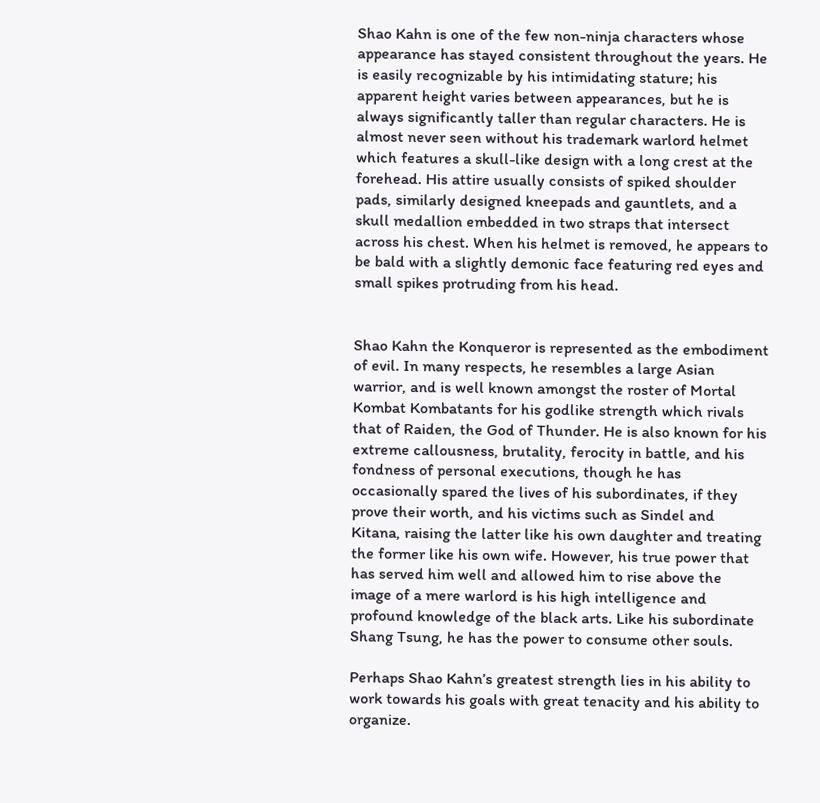Shao Kahn is one of the few non-ninja characters whose appearance has stayed consistent throughout the years. He is easily recognizable by his intimidating stature; his apparent height varies between appearances, but he is always significantly taller than regular characters. He is almost never seen without his trademark warlord helmet which features a skull-like design with a long crest at the forehead. His attire usually consists of spiked shoulder pads, similarly designed kneepads and gauntlets, and a skull medallion embedded in two straps that intersect across his chest. When his helmet is removed, he appears to be bald with a slightly demonic face featuring red eyes and small spikes protruding from his head.


Shao Kahn the Konqueror is represented as the embodiment of evil. In many respects, he resembles a large Asian warrior, and is well known amongst the roster of Mortal Kombat Kombatants for his godlike strength which rivals that of Raiden, the God of Thunder. He is also known for his extreme callousness, brutality, ferocity in battle, and his fondness of personal executions, though he has occasionally spared the lives of his subordinates, if they prove their worth, and his victims such as Sindel and Kitana, raising the latter like his own daughter and treating the former like his own wife. However, his true power that has served him well and allowed him to rise above the image of a mere warlord is his high intelligence and profound knowledge of the black arts. Like his subordinate Shang Tsung, he has the power to consume other souls.

Perhaps Shao Kahn’s greatest strength lies in his ability to work towards his goals with great tenacity and his ability to organize.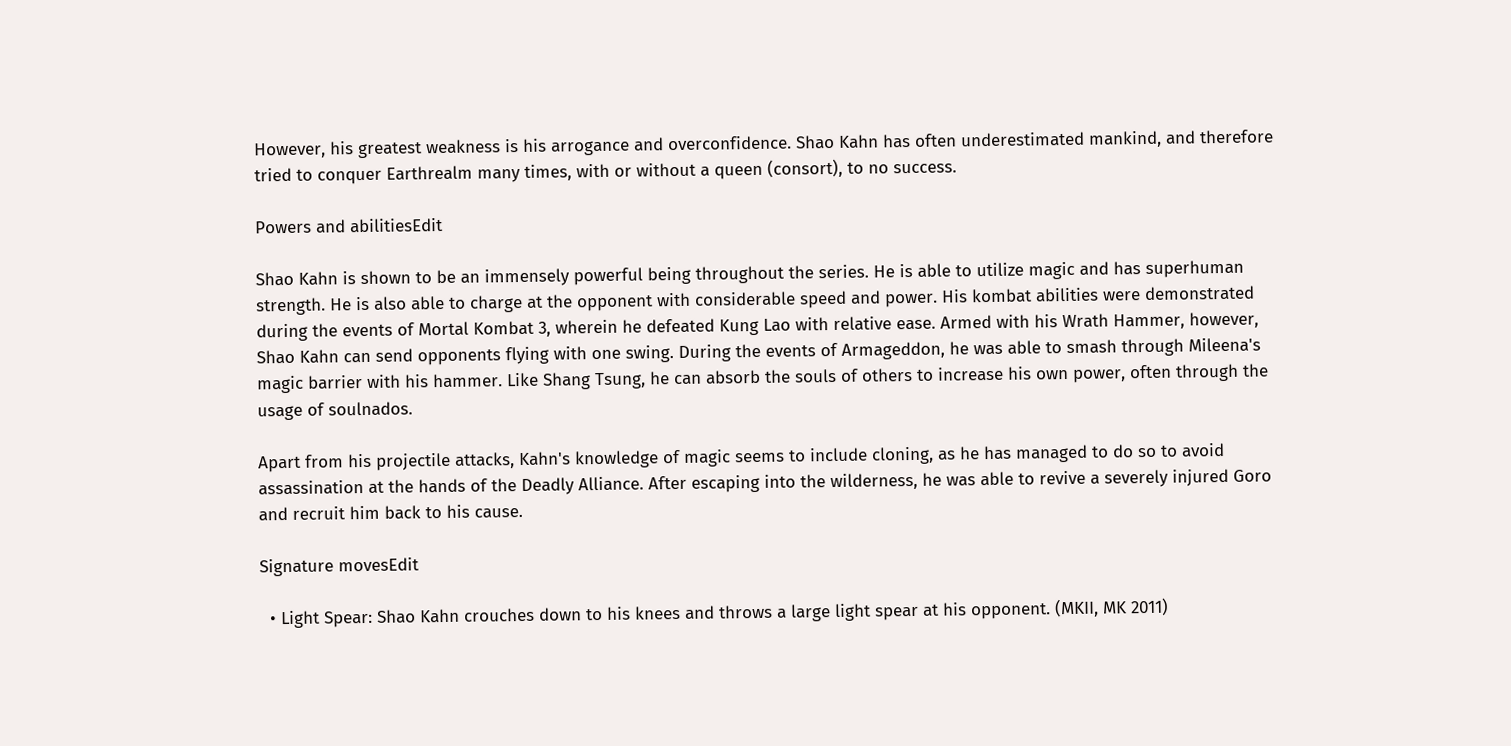However, his greatest weakness is his arrogance and overconfidence. Shao Kahn has often underestimated mankind, and therefore tried to conquer Earthrealm many times, with or without a queen (consort), to no success.

Powers and abilitiesEdit

Shao Kahn is shown to be an immensely powerful being throughout the series. He is able to utilize magic and has superhuman strength. He is also able to charge at the opponent with considerable speed and power. His kombat abilities were demonstrated during the events of Mortal Kombat 3, wherein he defeated Kung Lao with relative ease. Armed with his Wrath Hammer, however, Shao Kahn can send opponents flying with one swing. During the events of Armageddon, he was able to smash through Mileena's magic barrier with his hammer. Like Shang Tsung, he can absorb the souls of others to increase his own power, often through the usage of soulnados.

Apart from his projectile attacks, Kahn's knowledge of magic seems to include cloning, as he has managed to do so to avoid assassination at the hands of the Deadly Alliance. After escaping into the wilderness, he was able to revive a severely injured Goro and recruit him back to his cause.

Signature movesEdit

  • Light Spear: Shao Kahn crouches down to his knees and throws a large light spear at his opponent. (MKII, MK 2011)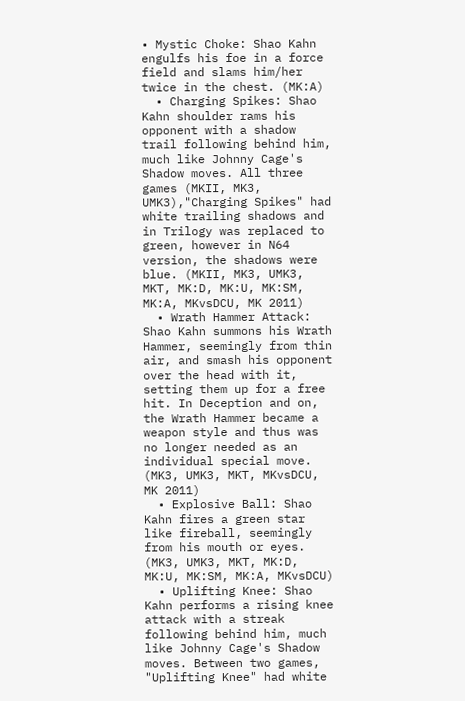• Mystic Choke: Shao Kahn engulfs his foe in a force field and slams him/her twice in the chest. (MK:A)
  • Charging Spikes: Shao Kahn shoulder rams his opponent with a shadow trail following behind him, much like Johnny Cage's Shadow moves. All three games (MKII, MK3, UMK3),"Charging Spikes" had white trailing shadows and in Trilogy was replaced to green, however in N64 version, the shadows were blue. (MKII, MK3, UMK3, MKT, MK:D, MK:U, MK:SM, MK:A, MKvsDCU, MK 2011)
  • Wrath Hammer Attack: Shao Kahn summons his Wrath Hammer, seemingly from thin air, and smash his opponent over the head with it, setting them up for a free hit. In Deception and on, the Wrath Hammer became a weapon style and thus was no longer needed as an individual special move. (MK3, UMK3, MKT, MKvsDCU, MK 2011)
  • Explosive Ball: Shao Kahn fires a green star like fireball, seemingly from his mouth or eyes. (MK3, UMK3, MKT, MK:D, MK:U, MK:SM, MK:A, MKvsDCU)
  • Uplifting Knee: Shao Kahn performs a rising knee attack with a streak following behind him, much like Johnny Cage's Shadow moves. Between two games, "Uplifting Knee" had white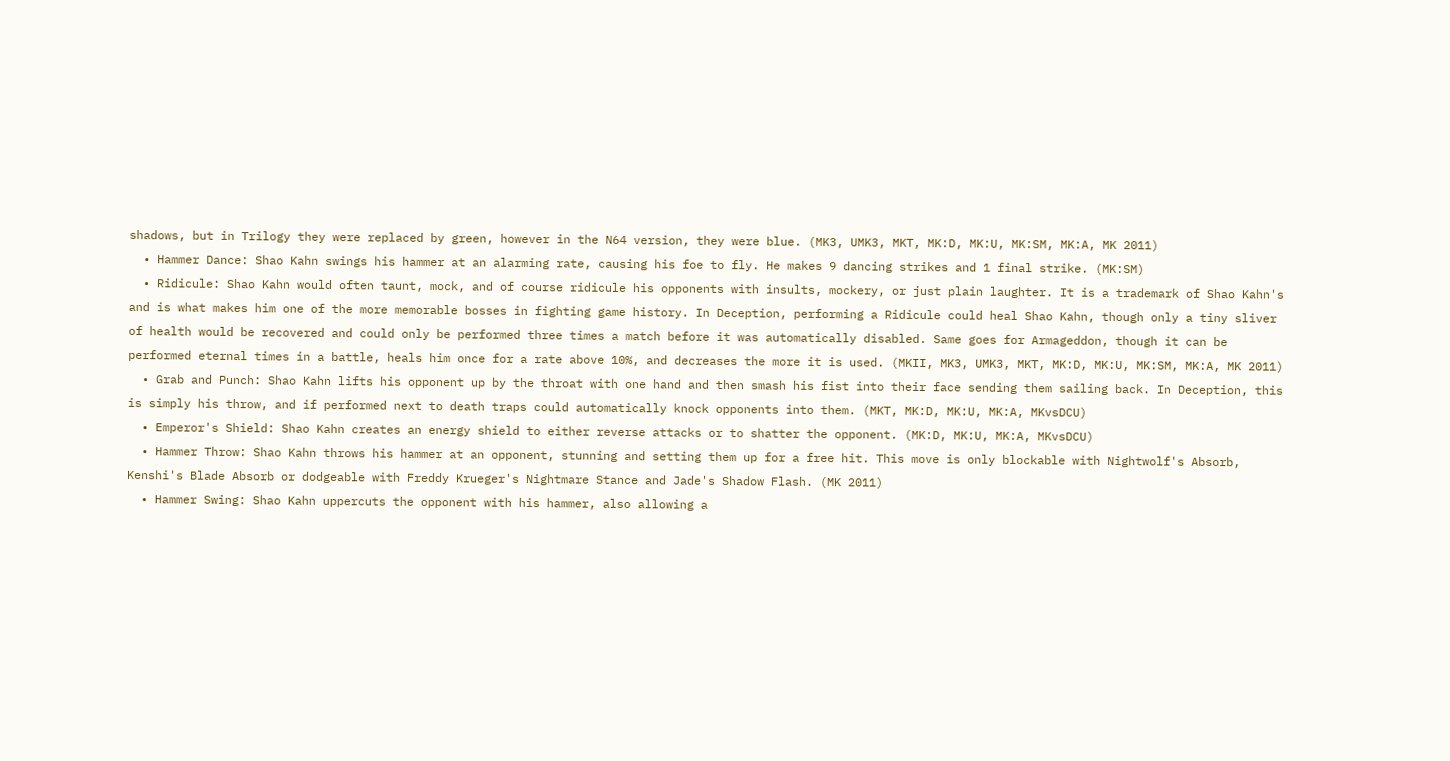shadows, but in Trilogy they were replaced by green, however in the N64 version, they were blue. (MK3, UMK3, MKT, MK:D, MK:U, MK:SM, MK:A, MK 2011)
  • Hammer Dance: Shao Kahn swings his hammer at an alarming rate, causing his foe to fly. He makes 9 dancing strikes and 1 final strike. (MK:SM)
  • Ridicule: Shao Kahn would often taunt, mock, and of course ridicule his opponents with insults, mockery, or just plain laughter. It is a trademark of Shao Kahn's and is what makes him one of the more memorable bosses in fighting game history. In Deception, performing a Ridicule could heal Shao Kahn, though only a tiny sliver of health would be recovered and could only be performed three times a match before it was automatically disabled. Same goes for Armageddon, though it can be performed eternal times in a battle, heals him once for a rate above 10%, and decreases the more it is used. (MKII, MK3, UMK3, MKT, MK:D, MK:U, MK:SM, MK:A, MK 2011)
  • Grab and Punch: Shao Kahn lifts his opponent up by the throat with one hand and then smash his fist into their face sending them sailing back. In Deception, this is simply his throw, and if performed next to death traps could automatically knock opponents into them. (MKT, MK:D, MK:U, MK:A, MKvsDCU)
  • Emperor's Shield: Shao Kahn creates an energy shield to either reverse attacks or to shatter the opponent. (MK:D, MK:U, MK:A, MKvsDCU)
  • Hammer Throw: Shao Kahn throws his hammer at an opponent, stunning and setting them up for a free hit. This move is only blockable with Nightwolf's Absorb, Kenshi's Blade Absorb or dodgeable with Freddy Krueger's Nightmare Stance and Jade's Shadow Flash. (MK 2011)
  • Hammer Swing: Shao Kahn uppercuts the opponent with his hammer, also allowing a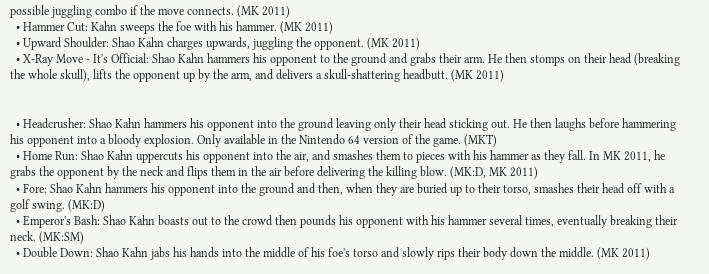possible juggling combo if the move connects. (MK 2011)
  • Hammer Cut: Kahn sweeps the foe with his hammer. (MK 2011)
  • Upward Shoulder: Shao Kahn charges upwards, juggling the opponent. (MK 2011)
  • X-Ray Move - It's Official: Shao Kahn hammers his opponent to the ground and grabs their arm. He then stomps on their head (breaking the whole skull), lifts the opponent up by the arm, and delivers a skull-shattering headbutt. (MK 2011)


  • Headcrusher: Shao Kahn hammers his opponent into the ground leaving only their head sticking out. He then laughs before hammering his opponent into a bloody explosion. Only available in the Nintendo 64 version of the game. (MKT)
  • Home Run: Shao Kahn uppercuts his opponent into the air, and smashes them to pieces with his hammer as they fall. In MK 2011, he grabs the opponent by the neck and flips them in the air before delivering the killing blow. (MK:D, MK 2011)
  • Fore: Shao Kahn hammers his opponent into the ground and then, when they are buried up to their torso, smashes their head off with a golf swing. (MK:D)
  • Emperor's Bash: Shao Kahn boasts out to the crowd then pounds his opponent with his hammer several times, eventually breaking their neck. (MK:SM)
  • Double Down: Shao Kahn jabs his hands into the middle of his foe's torso and slowly rips their body down the middle. (MK 2011)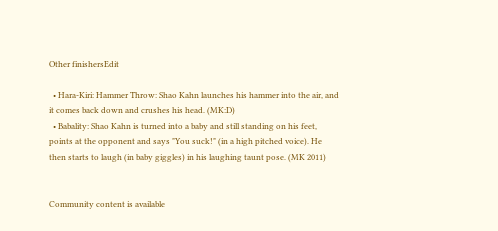Other finishersEdit

  • Hara-Kiri: Hammer Throw: Shao Kahn launches his hammer into the air, and it comes back down and crushes his head. (MK:D)
  • Babality: Shao Kahn is turned into a baby and still standing on his feet, points at the opponent and says "You suck!" (in a high pitched voice). He then starts to laugh (in baby giggles) in his laughing taunt pose. (MK 2011)


Community content is available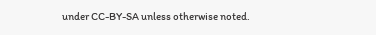under CC-BY-SA unless otherwise noted.